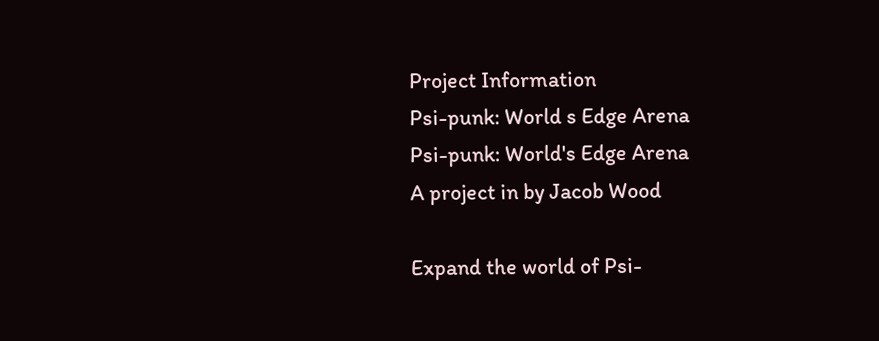Project Information
Psi-punk: World s Edge Arena
Psi-punk: World's Edge Arena
A project in by Jacob Wood

Expand the world of Psi-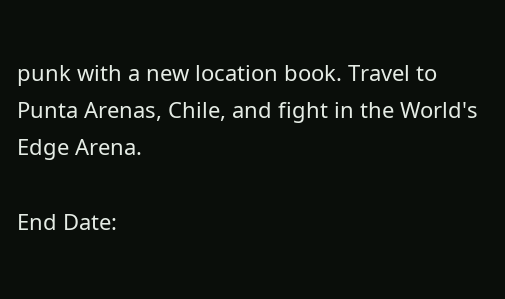punk with a new location book. Travel to Punta Arenas, Chile, and fight in the World's Edge Arena.

End Date: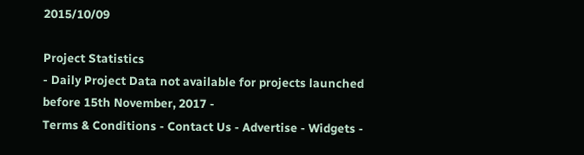2015/10/09

Project Statistics
- Daily Project Data not available for projects launched before 15th November, 2017 -
Terms & Conditions - Contact Us - Advertise - Widgets -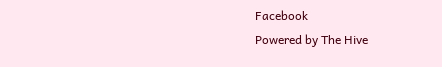Facebook
Powered by The Hive